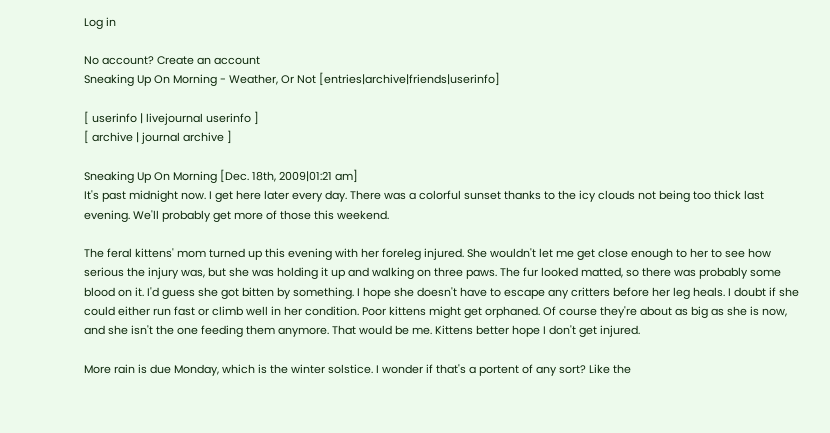Log in

No account? Create an account
Sneaking Up On Morning - Weather, Or Not [entries|archive|friends|userinfo]

[ userinfo | livejournal userinfo ]
[ archive | journal archive ]

Sneaking Up On Morning [Dec. 18th, 2009|01:21 am]
It's past midnight now. I get here later every day. There was a colorful sunset thanks to the icy clouds not being too thick last evening. We'll probably get more of those this weekend.

The feral kittens' mom turned up this evening with her foreleg injured. She wouldn't let me get close enough to her to see how serious the injury was, but she was holding it up and walking on three paws. The fur looked matted, so there was probably some blood on it. I'd guess she got bitten by something. I hope she doesn't have to escape any critters before her leg heals. I doubt if she could either run fast or climb well in her condition. Poor kittens might get orphaned. Of course they're about as big as she is now, and she isn't the one feeding them anymore. That would be me. Kittens better hope I don't get injured.

More rain is due Monday, which is the winter solstice. I wonder if that's a portent of any sort? Like the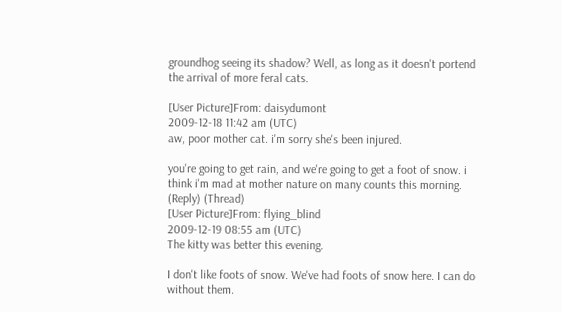groundhog seeing its shadow? Well, as long as it doesn't portend the arrival of more feral cats.

[User Picture]From: daisydumont
2009-12-18 11:42 am (UTC)
aw, poor mother cat. i'm sorry she's been injured.

you're going to get rain, and we're going to get a foot of snow. i think i'm mad at mother nature on many counts this morning.
(Reply) (Thread)
[User Picture]From: flying_blind
2009-12-19 08:55 am (UTC)
The kitty was better this evening.

I don't like foots of snow. We've had foots of snow here. I can do without them.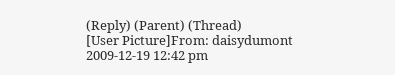(Reply) (Parent) (Thread)
[User Picture]From: daisydumont
2009-12-19 12:42 pm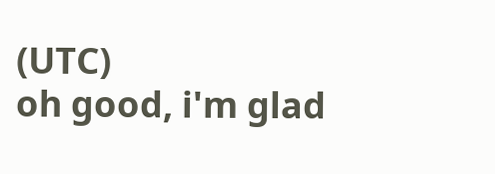(UTC)
oh good, i'm glad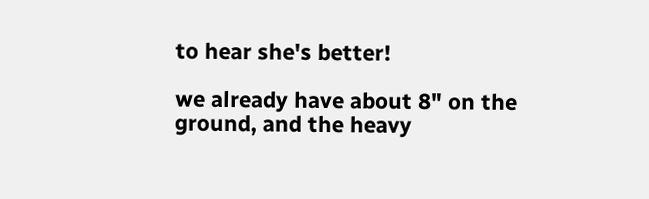to hear she's better!

we already have about 8" on the ground, and the heavy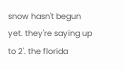snow hasn't begun yet. they're saying up to 2'. the florida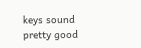keys sound pretty good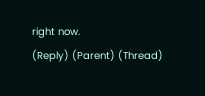right now.
(Reply) (Parent) (Thread)